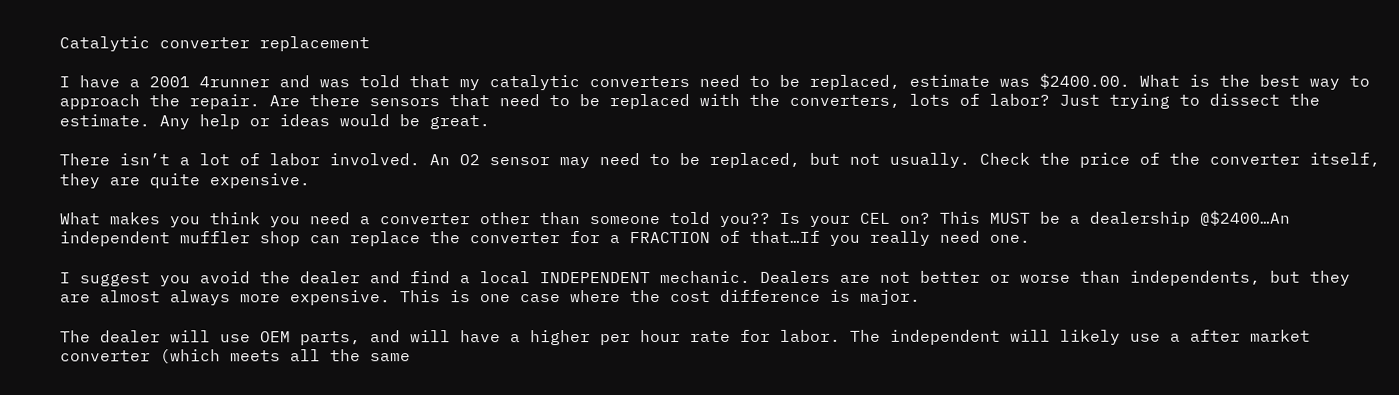Catalytic converter replacement

I have a 2001 4runner and was told that my catalytic converters need to be replaced, estimate was $2400.00. What is the best way to approach the repair. Are there sensors that need to be replaced with the converters, lots of labor? Just trying to dissect the estimate. Any help or ideas would be great.

There isn’t a lot of labor involved. An O2 sensor may need to be replaced, but not usually. Check the price of the converter itself, they are quite expensive.

What makes you think you need a converter other than someone told you?? Is your CEL on? This MUST be a dealership @$2400…An independent muffler shop can replace the converter for a FRACTION of that…If you really need one.

I suggest you avoid the dealer and find a local INDEPENDENT mechanic. Dealers are not better or worse than independents, but they are almost always more expensive. This is one case where the cost difference is major.

The dealer will use OEM parts, and will have a higher per hour rate for labor. The independent will likely use a after market converter (which meets all the same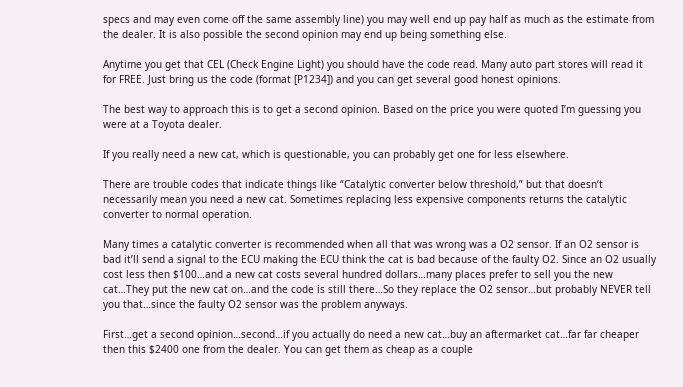specs and may even come off the same assembly line) you may well end up pay half as much as the estimate from the dealer. It is also possible the second opinion may end up being something else.

Anytime you get that CEL (Check Engine Light) you should have the code read. Many auto part stores will read it for FREE. Just bring us the code (format [P1234]) and you can get several good honest opinions.

The best way to approach this is to get a second opinion. Based on the price you were quoted I’m guessing you were at a Toyota dealer.

If you really need a new cat, which is questionable, you can probably get one for less elsewhere.

There are trouble codes that indicate things like “Catalytic converter below threshold,” but that doesn’t necessarily mean you need a new cat. Sometimes replacing less expensive components returns the catalytic converter to normal operation.

Many times a catalytic converter is recommended when all that was wrong was a O2 sensor. If an O2 sensor is bad it’ll send a signal to the ECU making the ECU think the cat is bad because of the faulty O2. Since an O2 usually cost less then $100…and a new cat costs several hundred dollars…many places prefer to sell you the new cat…They put the new cat on…and the code is still there…So they replace the O2 sensor…but probably NEVER tell you that…since the faulty O2 sensor was the problem anyways.

First…get a second opinion…second…if you actually do need a new cat…buy an aftermarket cat…far far cheaper then this $2400 one from the dealer. You can get them as cheap as a couple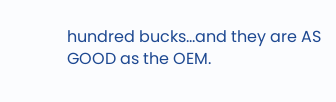hundred bucks…and they are AS GOOD as the OEM.